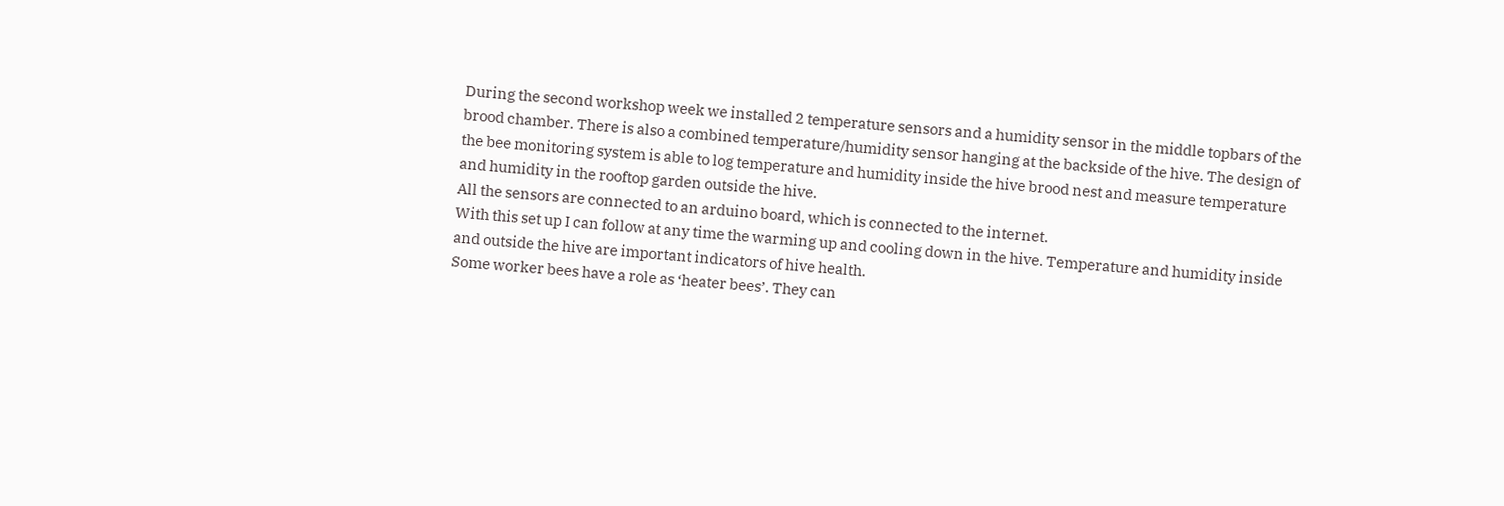During the second workshop week we installed 2 temperature sensors and a humidity sensor in the middle topbars of the brood chamber. There is also a combined temperature/humidity sensor hanging at the backside of the hive. The design of the bee monitoring system is able to log temperature and humidity inside the hive brood nest and measure temperature and humidity in the rooftop garden outside the hive.
All the sensors are connected to an arduino board, which is connected to the internet.
With this set up I can follow at any time the warming up and cooling down in the hive. Temperature and humidity inside and outside the hive are important indicators of hive health.
Some worker bees have a role as ‘heater bees’. They can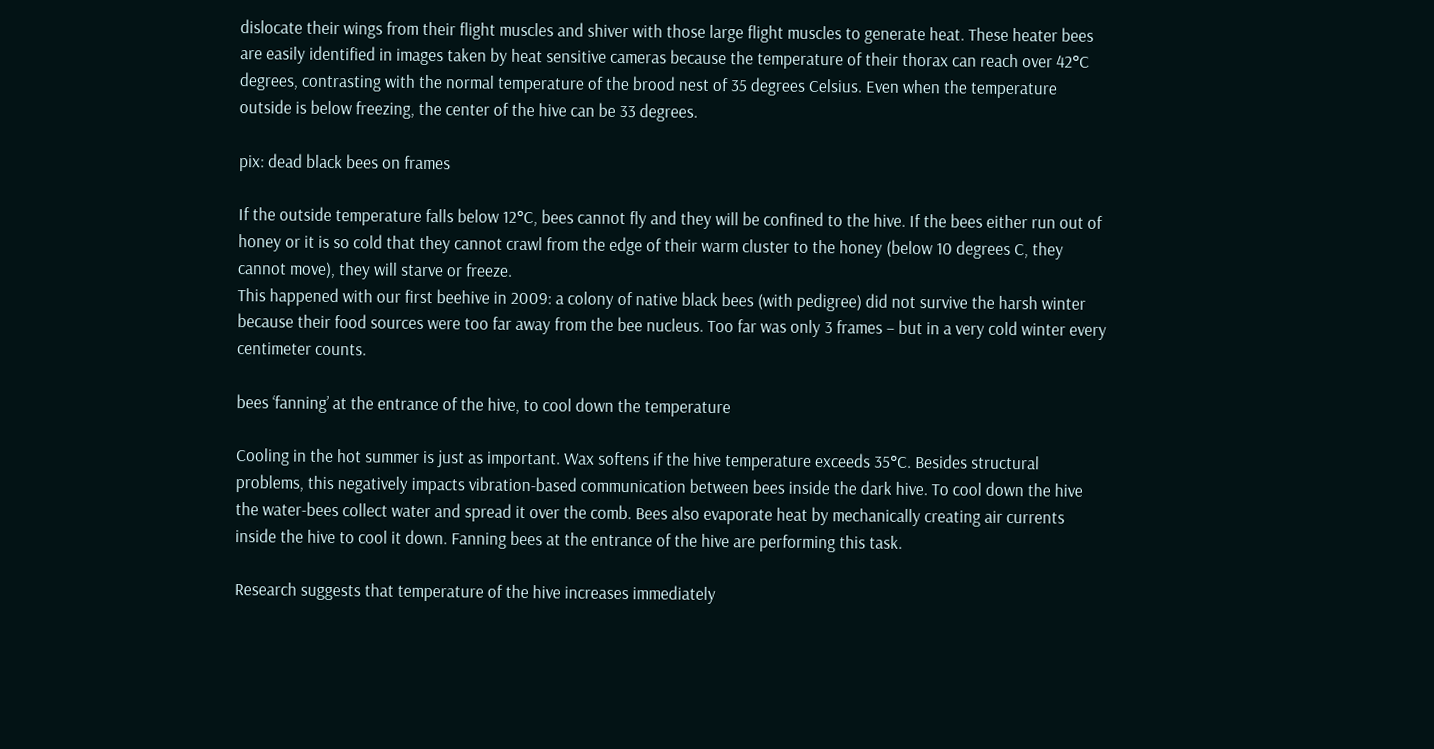dislocate their wings from their flight muscles and shiver with those large flight muscles to generate heat. These heater bees are easily identified in images taken by heat sensitive cameras because the temperature of their thorax can reach over 42°C degrees, contrasting with the normal temperature of the brood nest of 35 degrees Celsius. Even when the temperature outside is below freezing, the center of the hive can be 33 degrees.

pix: dead black bees on frames

If the outside temperature falls below 12°C, bees cannot fly and they will be confined to the hive. If the bees either run out of honey or it is so cold that they cannot crawl from the edge of their warm cluster to the honey (below 10 degrees C, they cannot move), they will starve or freeze.
This happened with our first beehive in 2009: a colony of native black bees (with pedigree) did not survive the harsh winter because their food sources were too far away from the bee nucleus. Too far was only 3 frames – but in a very cold winter every centimeter counts.

bees ‘fanning’ at the entrance of the hive, to cool down the temperature

Cooling in the hot summer is just as important. Wax softens if the hive temperature exceeds 35°C. Besides structural problems, this negatively impacts vibration-based communication between bees inside the dark hive. To cool down the hive the water-bees collect water and spread it over the comb. Bees also evaporate heat by mechanically creating air currents inside the hive to cool it down. Fanning bees at the entrance of the hive are performing this task.

Research suggests that temperature of the hive increases immediately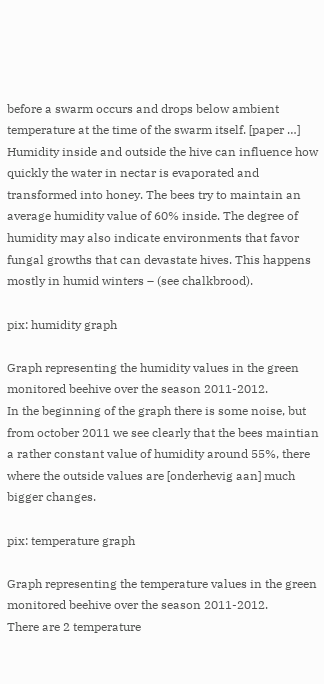before a swarm occurs and drops below ambient temperature at the time of the swarm itself. [paper …]
Humidity inside and outside the hive can influence how quickly the water in nectar is evaporated and transformed into honey. The bees try to maintain an average humidity value of 60% inside. The degree of humidity may also indicate environments that favor fungal growths that can devastate hives. This happens mostly in humid winters – (see chalkbrood).

pix: humidity graph

Graph representing the humidity values in the green monitored beehive over the season 2011-2012.
In the beginning of the graph there is some noise, but from october 2011 we see clearly that the bees maintian a rather constant value of humidity around 55%, there where the outside values are [onderhevig aan] much bigger changes.

pix: temperature graph

Graph representing the temperature values in the green monitored beehive over the season 2011-2012.
There are 2 temperature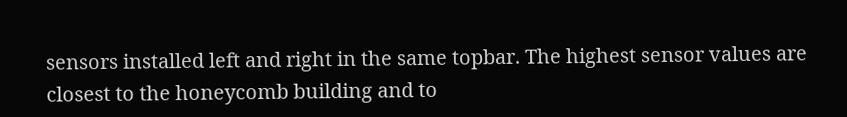sensors installed left and right in the same topbar. The highest sensor values are closest to the honeycomb building and to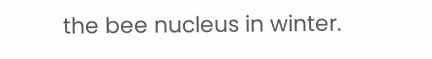the bee nucleus in winter.